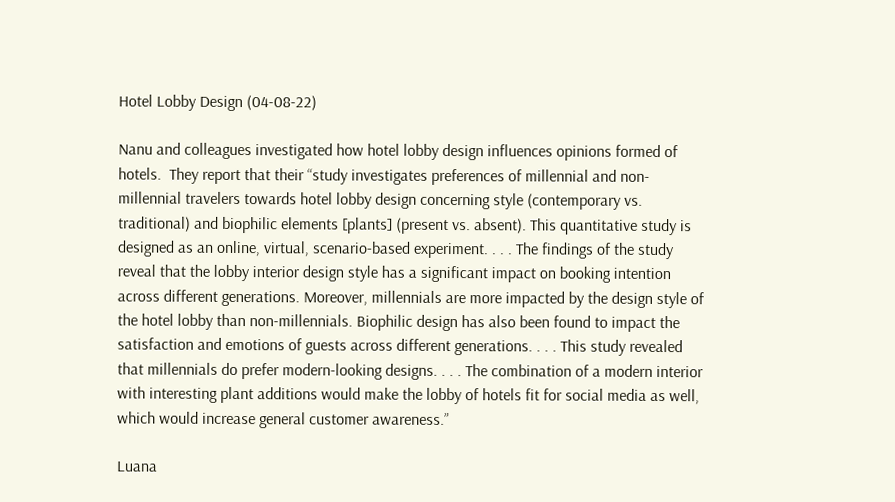Hotel Lobby Design (04-08-22)

Nanu and colleagues investigated how hotel lobby design influences opinions formed of hotels.  They report that their “study investigates preferences of millennial and non-millennial travelers towards hotel lobby design concerning style (contemporary vs. traditional) and biophilic elements [plants] (present vs. absent). This quantitative study is designed as an online, virtual, scenario-based experiment. . . . The findings of the study reveal that the lobby interior design style has a significant impact on booking intention across different generations. Moreover, millennials are more impacted by the design style of the hotel lobby than non-millennials. Biophilic design has also been found to impact the satisfaction and emotions of guests across different generations. . . . This study revealed that millennials do prefer modern-looking designs. . . . The combination of a modern interior with interesting plant additions would make the lobby of hotels fit for social media as well, which would increase general customer awareness.”

Luana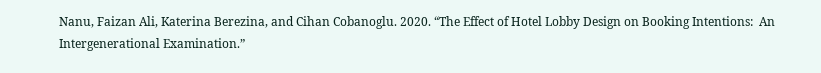Nanu, Faizan Ali, Katerina Berezina, and Cihan Cobanoglu. 2020. “The Effect of Hotel Lobby Design on Booking Intentions:  An Intergenerational Examination.”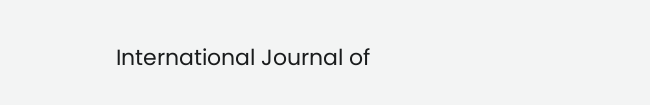International Journal of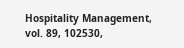Hospitality Management, vol. 89, 102530,